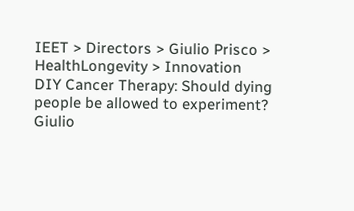IEET > Directors > Giulio Prisco > HealthLongevity > Innovation
DIY Cancer Therapy: Should dying people be allowed to experiment?
Giulio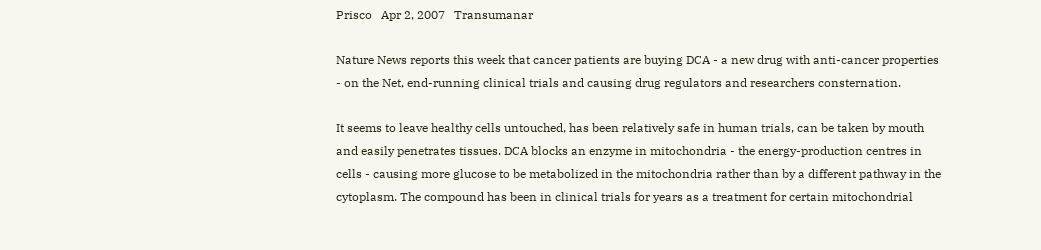Prisco   Apr 2, 2007   Transumanar

Nature News reports this week that cancer patients are buying DCA - a new drug with anti-cancer properties - on the Net, end-running clinical trials and causing drug regulators and researchers consternation.

It seems to leave healthy cells untouched, has been relatively safe in human trials, can be taken by mouth and easily penetrates tissues. DCA blocks an enzyme in mitochondria - the energy-production centres in cells - causing more glucose to be metabolized in the mitochondria rather than by a different pathway in the cytoplasm. The compound has been in clinical trials for years as a treatment for certain mitochondrial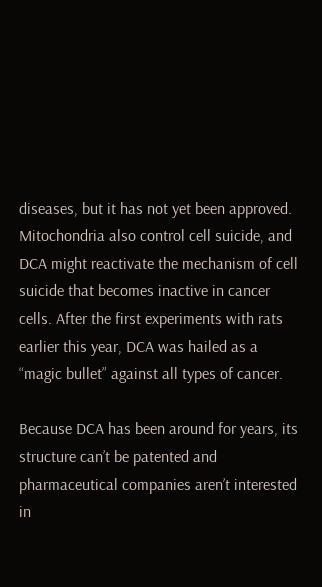diseases, but it has not yet been approved. Mitochondria also control cell suicide, and DCA might reactivate the mechanism of cell suicide that becomes inactive in cancer cells. After the first experiments with rats earlier this year, DCA was hailed as a “magic bullet” against all types of cancer.

Because DCA has been around for years, its structure can’t be patented and pharmaceutical companies aren’t interested in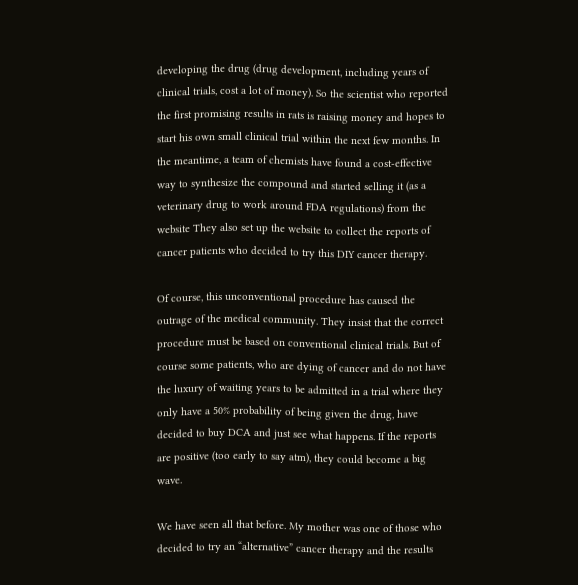developing the drug (drug development, including years of clinical trials, cost a lot of money). So the scientist who reported the first promising results in rats is raising money and hopes to start his own small clinical trial within the next few months. In the meantime, a team of chemists have found a cost-effective way to synthesize the compound and started selling it (as a veterinary drug to work around FDA regulations) from the website They also set up the website to collect the reports of cancer patients who decided to try this DIY cancer therapy.

Of course, this unconventional procedure has caused the outrage of the medical community. They insist that the correct procedure must be based on conventional clinical trials. But of course some patients, who are dying of cancer and do not have the luxury of waiting years to be admitted in a trial where they only have a 50% probability of being given the drug, have decided to buy DCA and just see what happens. If the reports are positive (too early to say atm), they could become a big wave.

We have seen all that before. My mother was one of those who decided to try an “alternative” cancer therapy and the results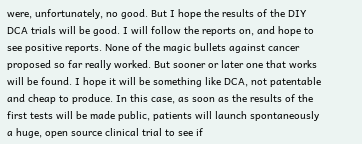were, unfortunately, no good. But I hope the results of the DIY DCA trials will be good. I will follow the reports on, and hope to see positive reports. None of the magic bullets against cancer proposed so far really worked. But sooner or later one that works will be found. I hope it will be something like DCA, not patentable and cheap to produce. In this case, as soon as the results of the first tests will be made public, patients will launch spontaneously a huge, open source clinical trial to see if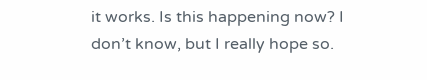it works. Is this happening now? I don’t know, but I really hope so.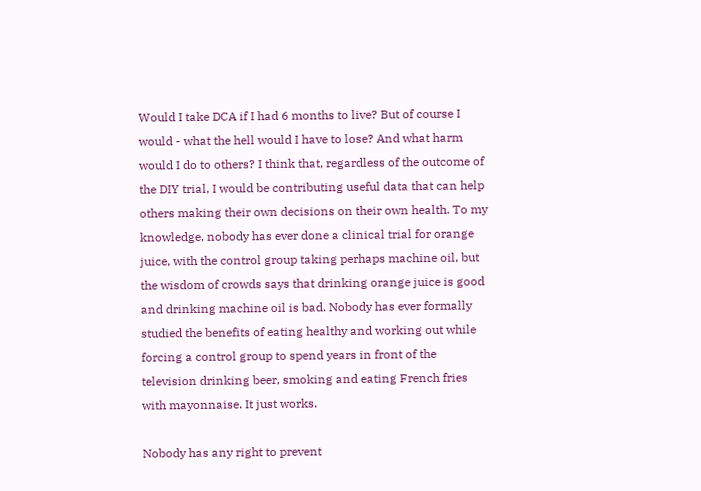Would I take DCA if I had 6 months to live? But of course I would - what the hell would I have to lose? And what harm would I do to others? I think that, regardless of the outcome of the DIY trial, I would be contributing useful data that can help others making their own decisions on their own health. To my knowledge, nobody has ever done a clinical trial for orange juice, with the control group taking perhaps machine oil, but the wisdom of crowds says that drinking orange juice is good and drinking machine oil is bad. Nobody has ever formally studied the benefits of eating healthy and working out while forcing a control group to spend years in front of the television drinking beer, smoking and eating French fries with mayonnaise. It just works.

Nobody has any right to prevent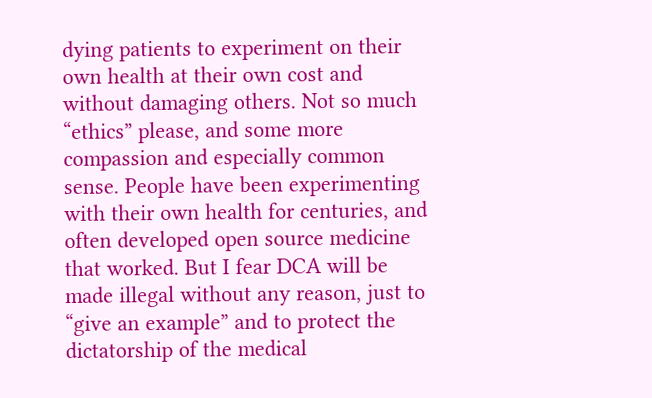dying patients to experiment on their own health at their own cost and without damaging others. Not so much “ethics” please, and some more compassion and especially common sense. People have been experimenting with their own health for centuries, and often developed open source medicine that worked. But I fear DCA will be made illegal without any reason, just to “give an example” and to protect the dictatorship of the medical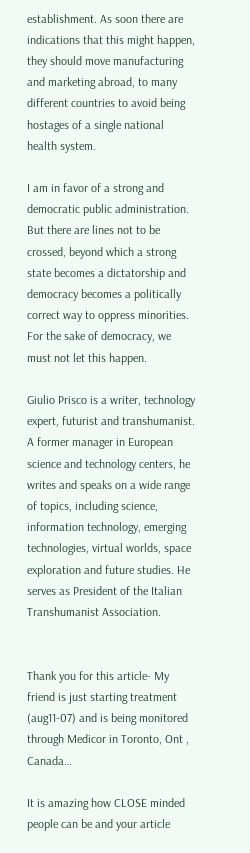establishment. As soon there are indications that this might happen, they should move manufacturing and marketing abroad, to many different countries to avoid being hostages of a single national health system.

I am in favor of a strong and democratic public administration. But there are lines not to be crossed, beyond which a strong state becomes a dictatorship and democracy becomes a politically correct way to oppress minorities. For the sake of democracy, we must not let this happen.

Giulio Prisco is a writer, technology expert, futurist and transhumanist. A former manager in European science and technology centers, he writes and speaks on a wide range of topics, including science, information technology, emerging technologies, virtual worlds, space exploration and future studies. He serves as President of the Italian Transhumanist Association.


Thank you for this article- My friend is just starting treatment (aug11-07) and is being monitored through Medicor in Toronto, Ont , Canada…

It is amazing how CLOSE minded people can be and your article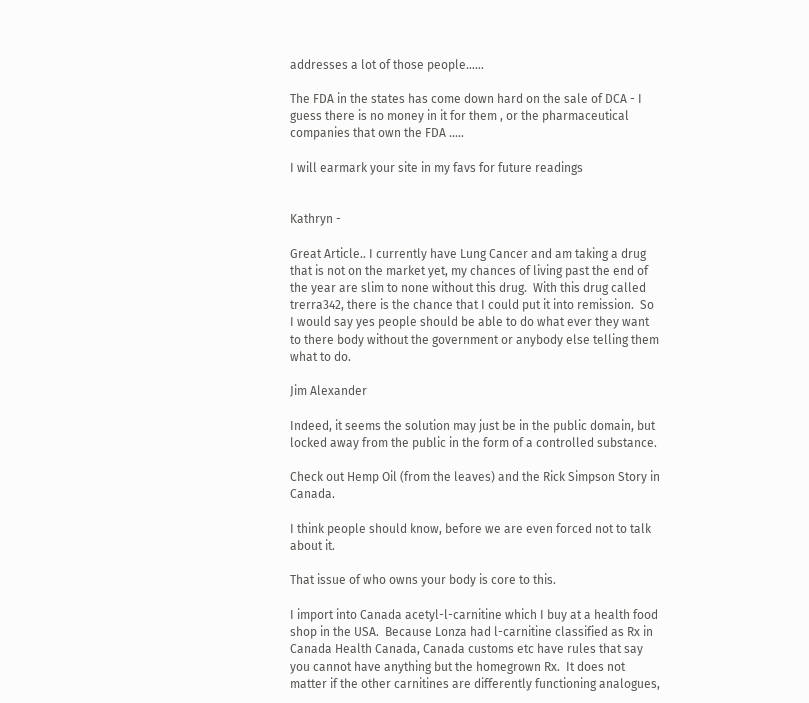addresses a lot of those people…...

The FDA in the states has come down hard on the sale of DCA - I guess there is no money in it for them , or the pharmaceutical companies that own the FDA .....

I will earmark your site in my favs for future readings


Kathryn -

Great Article.. I currently have Lung Cancer and am taking a drug that is not on the market yet, my chances of living past the end of the year are slim to none without this drug.  With this drug called trerra342, there is the chance that I could put it into remission.  So I would say yes people should be able to do what ever they want to there body without the government or anybody else telling them what to do.

Jim Alexander

Indeed, it seems the solution may just be in the public domain, but locked away from the public in the form of a controlled substance.

Check out Hemp Oil (from the leaves) and the Rick Simpson Story in Canada.

I think people should know, before we are even forced not to talk about it.

That issue of who owns your body is core to this.

I import into Canada acetyl-l-carnitine which I buy at a health food shop in the USA.  Because Lonza had l-carnitine classified as Rx in Canada Health Canada, Canada customs etc have rules that say you cannot have anything but the homegrown Rx.  It does not matter if the other carnitines are differently functioning analogues,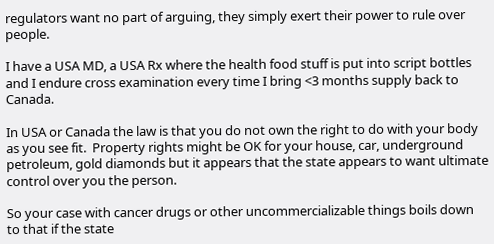regulators want no part of arguing, they simply exert their power to rule over people.

I have a USA MD, a USA Rx where the health food stuff is put into script bottles and I endure cross examination every time I bring <3 months supply back to Canada.

In USA or Canada the law is that you do not own the right to do with your body as you see fit.  Property rights might be OK for your house, car, underground petroleum, gold diamonds but it appears that the state appears to want ultimate control over you the person.

So your case with cancer drugs or other uncommercializable things boils down to that if the state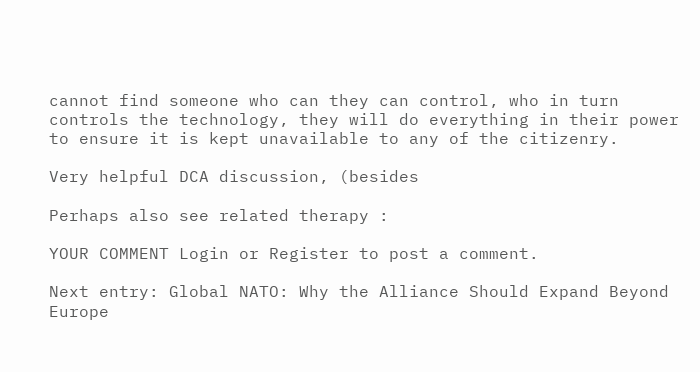cannot find someone who can they can control, who in turn controls the technology, they will do everything in their power to ensure it is kept unavailable to any of the citizenry.

Very helpful DCA discussion, (besides

Perhaps also see related therapy :

YOUR COMMENT Login or Register to post a comment.

Next entry: Global NATO: Why the Alliance Should Expand Beyond Europe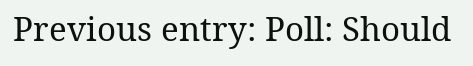Previous entry: Poll: Should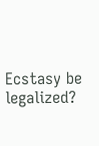Ecstasy be legalized?